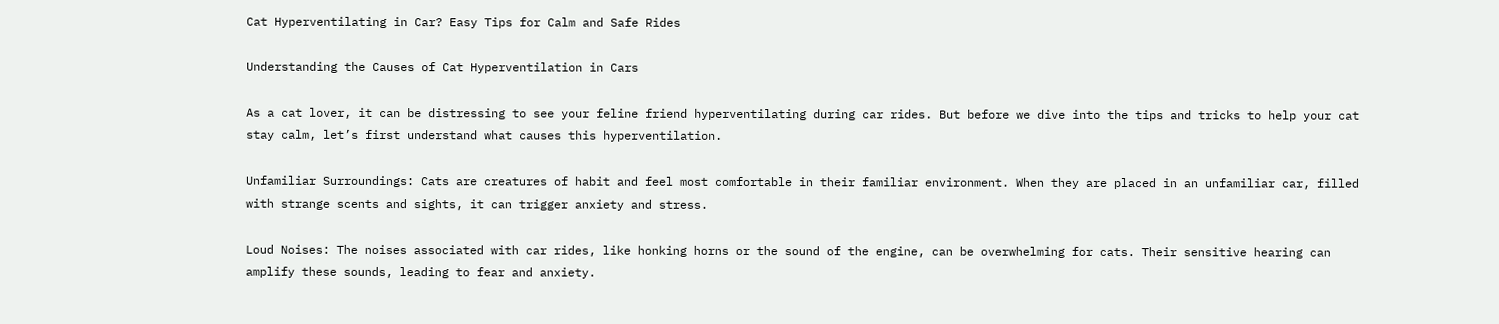Cat Hyperventilating in Car? Easy Tips for Calm and Safe Rides

Understanding the Causes of Cat Hyperventilation in Cars

As a cat lover, it can be distressing to see your feline friend hyperventilating during car rides. But before we dive into the tips and tricks to help your cat stay calm, let’s first understand what causes this hyperventilation.

Unfamiliar Surroundings: Cats are creatures of habit and feel most comfortable in their familiar environment. When they are placed in an unfamiliar car, filled with strange scents and sights, it can trigger anxiety and stress.

Loud Noises: The noises associated with car rides, like honking horns or the sound of the engine, can be overwhelming for cats. Their sensitive hearing can amplify these sounds, leading to fear and anxiety.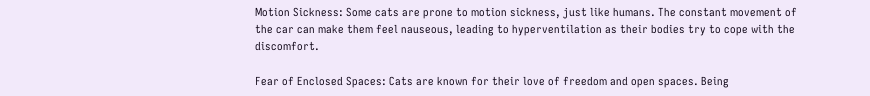Motion Sickness: Some cats are prone to motion sickness, just like humans. The constant movement of the car can make them feel nauseous, leading to hyperventilation as their bodies try to cope with the discomfort.

Fear of Enclosed Spaces: Cats are known for their love of freedom and open spaces. Being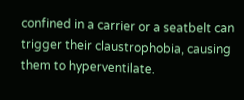confined in a carrier or a seatbelt can trigger their claustrophobia, causing them to hyperventilate.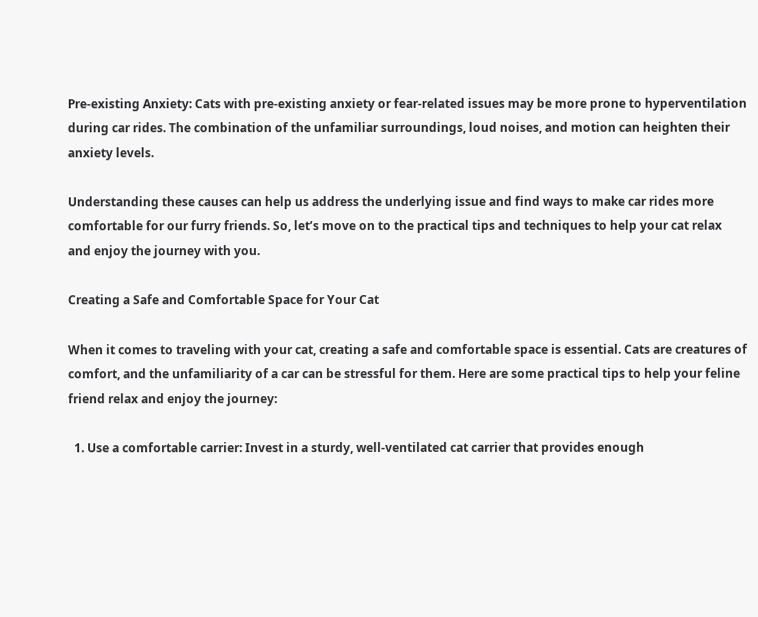Pre-existing Anxiety: Cats with pre-existing anxiety or fear-related issues may be more prone to hyperventilation during car rides. The combination of the unfamiliar surroundings, loud noises, and motion can heighten their anxiety levels.

Understanding these causes can help us address the underlying issue and find ways to make car rides more comfortable for our furry friends. So, let’s move on to the practical tips and techniques to help your cat relax and enjoy the journey with you.

Creating a Safe and Comfortable Space for Your Cat

When it comes to traveling with your cat, creating a safe and comfortable space is essential. Cats are creatures of comfort, and the unfamiliarity of a car can be stressful for them. Here are some practical tips to help your feline friend relax and enjoy the journey:

  1. Use a comfortable carrier: Invest in a sturdy, well-ventilated cat carrier that provides enough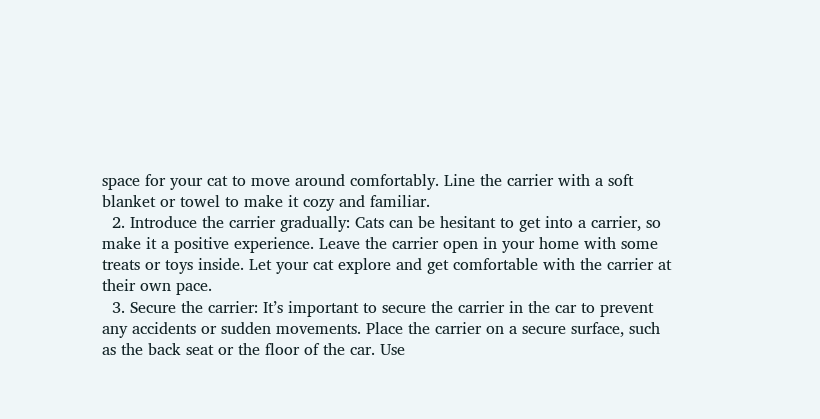space for your cat to move around comfortably. Line the carrier with a soft blanket or towel to make it cozy and familiar.
  2. Introduce the carrier gradually: Cats can be hesitant to get into a carrier, so make it a positive experience. Leave the carrier open in your home with some treats or toys inside. Let your cat explore and get comfortable with the carrier at their own pace.
  3. Secure the carrier: It’s important to secure the carrier in the car to prevent any accidents or sudden movements. Place the carrier on a secure surface, such as the back seat or the floor of the car. Use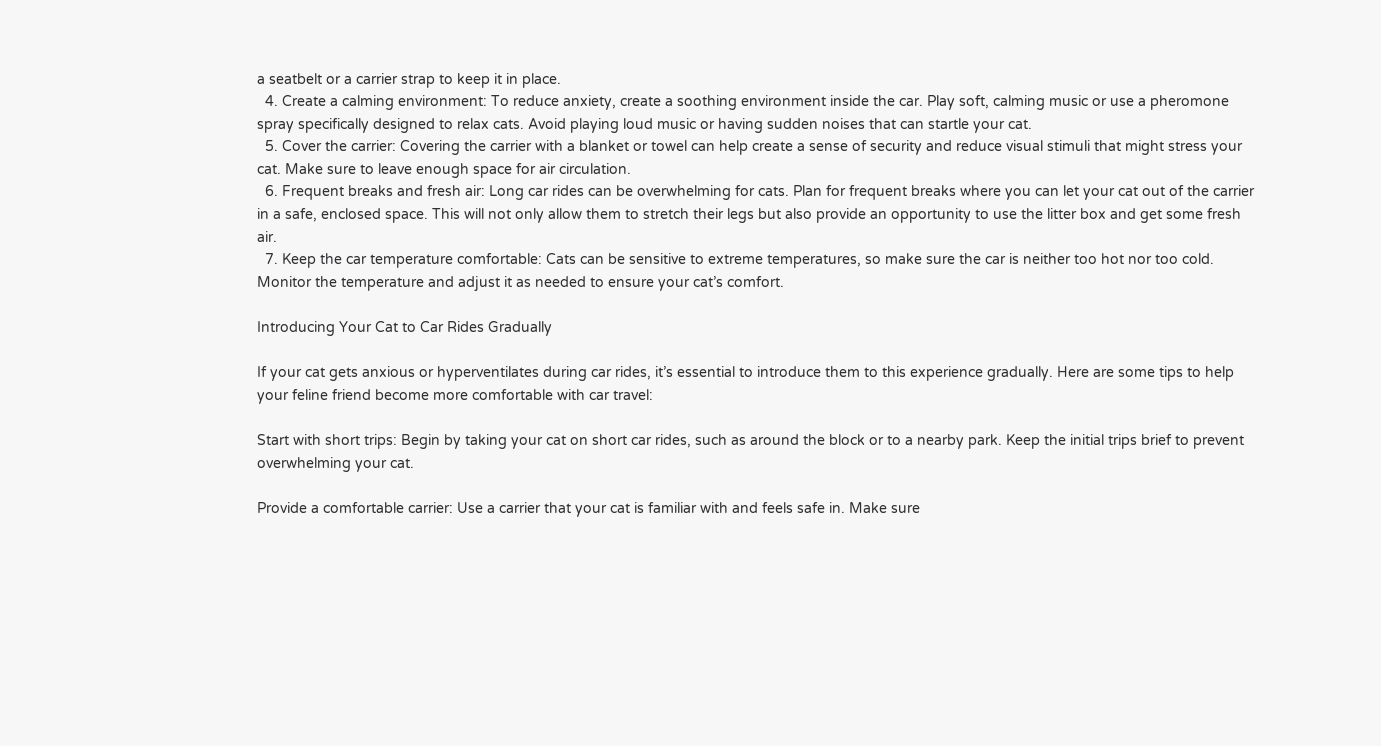a seatbelt or a carrier strap to keep it in place.
  4. Create a calming environment: To reduce anxiety, create a soothing environment inside the car. Play soft, calming music or use a pheromone spray specifically designed to relax cats. Avoid playing loud music or having sudden noises that can startle your cat.
  5. Cover the carrier: Covering the carrier with a blanket or towel can help create a sense of security and reduce visual stimuli that might stress your cat. Make sure to leave enough space for air circulation.
  6. Frequent breaks and fresh air: Long car rides can be overwhelming for cats. Plan for frequent breaks where you can let your cat out of the carrier in a safe, enclosed space. This will not only allow them to stretch their legs but also provide an opportunity to use the litter box and get some fresh air.
  7. Keep the car temperature comfortable: Cats can be sensitive to extreme temperatures, so make sure the car is neither too hot nor too cold. Monitor the temperature and adjust it as needed to ensure your cat’s comfort.

Introducing Your Cat to Car Rides Gradually

If your cat gets anxious or hyperventilates during car rides, it’s essential to introduce them to this experience gradually. Here are some tips to help your feline friend become more comfortable with car travel:

Start with short trips: Begin by taking your cat on short car rides, such as around the block or to a nearby park. Keep the initial trips brief to prevent overwhelming your cat.

Provide a comfortable carrier: Use a carrier that your cat is familiar with and feels safe in. Make sure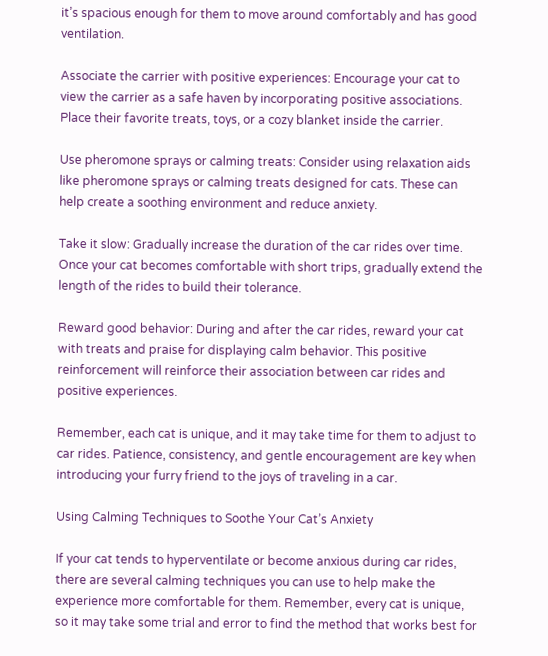it’s spacious enough for them to move around comfortably and has good ventilation.

Associate the carrier with positive experiences: Encourage your cat to view the carrier as a safe haven by incorporating positive associations. Place their favorite treats, toys, or a cozy blanket inside the carrier.

Use pheromone sprays or calming treats: Consider using relaxation aids like pheromone sprays or calming treats designed for cats. These can help create a soothing environment and reduce anxiety.

Take it slow: Gradually increase the duration of the car rides over time. Once your cat becomes comfortable with short trips, gradually extend the length of the rides to build their tolerance.

Reward good behavior: During and after the car rides, reward your cat with treats and praise for displaying calm behavior. This positive reinforcement will reinforce their association between car rides and positive experiences.

Remember, each cat is unique, and it may take time for them to adjust to car rides. Patience, consistency, and gentle encouragement are key when introducing your furry friend to the joys of traveling in a car.

Using Calming Techniques to Soothe Your Cat’s Anxiety

If your cat tends to hyperventilate or become anxious during car rides, there are several calming techniques you can use to help make the experience more comfortable for them. Remember, every cat is unique, so it may take some trial and error to find the method that works best for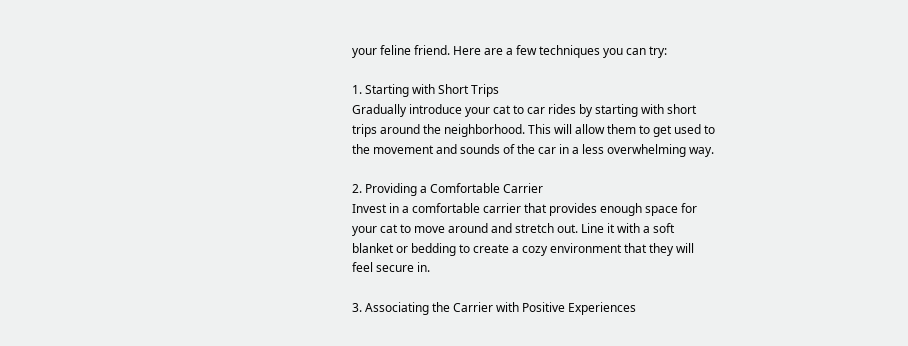your feline friend. Here are a few techniques you can try:

1. Starting with Short Trips
Gradually introduce your cat to car rides by starting with short trips around the neighborhood. This will allow them to get used to the movement and sounds of the car in a less overwhelming way.

2. Providing a Comfortable Carrier
Invest in a comfortable carrier that provides enough space for your cat to move around and stretch out. Line it with a soft blanket or bedding to create a cozy environment that they will feel secure in.

3. Associating the Carrier with Positive Experiences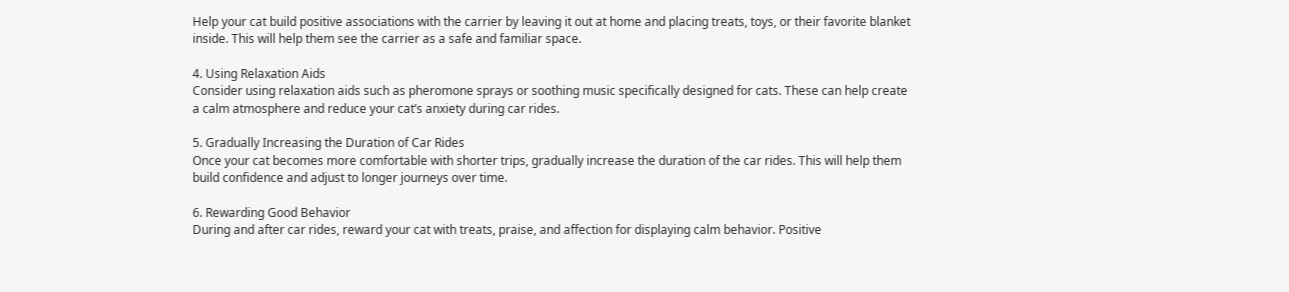Help your cat build positive associations with the carrier by leaving it out at home and placing treats, toys, or their favorite blanket inside. This will help them see the carrier as a safe and familiar space.

4. Using Relaxation Aids
Consider using relaxation aids such as pheromone sprays or soothing music specifically designed for cats. These can help create a calm atmosphere and reduce your cat’s anxiety during car rides.

5. Gradually Increasing the Duration of Car Rides
Once your cat becomes more comfortable with shorter trips, gradually increase the duration of the car rides. This will help them build confidence and adjust to longer journeys over time.

6. Rewarding Good Behavior
During and after car rides, reward your cat with treats, praise, and affection for displaying calm behavior. Positive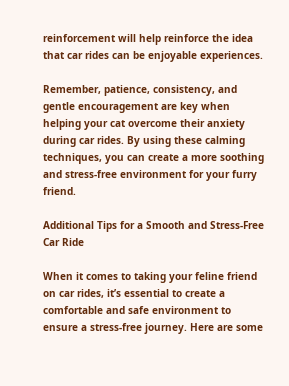reinforcement will help reinforce the idea that car rides can be enjoyable experiences.

Remember, patience, consistency, and gentle encouragement are key when helping your cat overcome their anxiety during car rides. By using these calming techniques, you can create a more soothing and stress-free environment for your furry friend.

Additional Tips for a Smooth and Stress-Free Car Ride

When it comes to taking your feline friend on car rides, it’s essential to create a comfortable and safe environment to ensure a stress-free journey. Here are some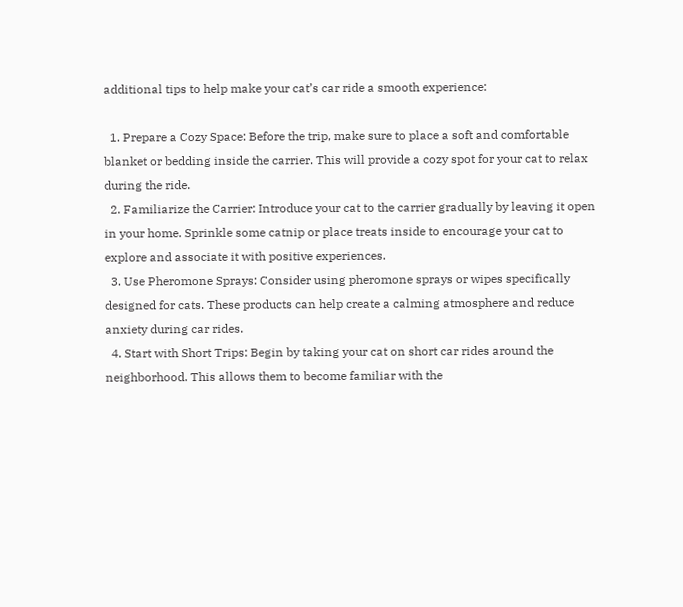additional tips to help make your cat’s car ride a smooth experience:

  1. Prepare a Cozy Space: Before the trip, make sure to place a soft and comfortable blanket or bedding inside the carrier. This will provide a cozy spot for your cat to relax during the ride.
  2. Familiarize the Carrier: Introduce your cat to the carrier gradually by leaving it open in your home. Sprinkle some catnip or place treats inside to encourage your cat to explore and associate it with positive experiences.
  3. Use Pheromone Sprays: Consider using pheromone sprays or wipes specifically designed for cats. These products can help create a calming atmosphere and reduce anxiety during car rides.
  4. Start with Short Trips: Begin by taking your cat on short car rides around the neighborhood. This allows them to become familiar with the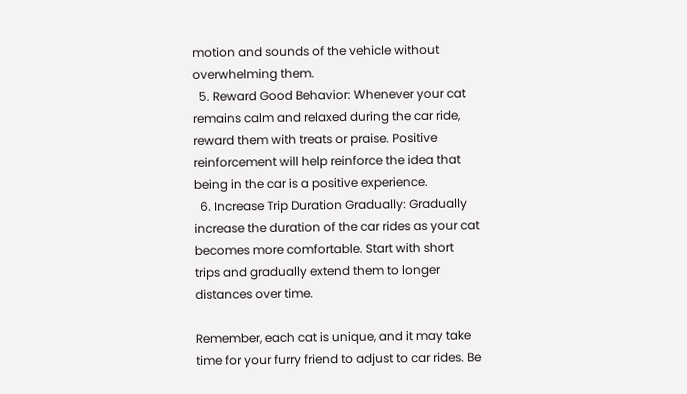motion and sounds of the vehicle without overwhelming them.
  5. Reward Good Behavior: Whenever your cat remains calm and relaxed during the car ride, reward them with treats or praise. Positive reinforcement will help reinforce the idea that being in the car is a positive experience.
  6. Increase Trip Duration Gradually: Gradually increase the duration of the car rides as your cat becomes more comfortable. Start with short trips and gradually extend them to longer distances over time.

Remember, each cat is unique, and it may take time for your furry friend to adjust to car rides. Be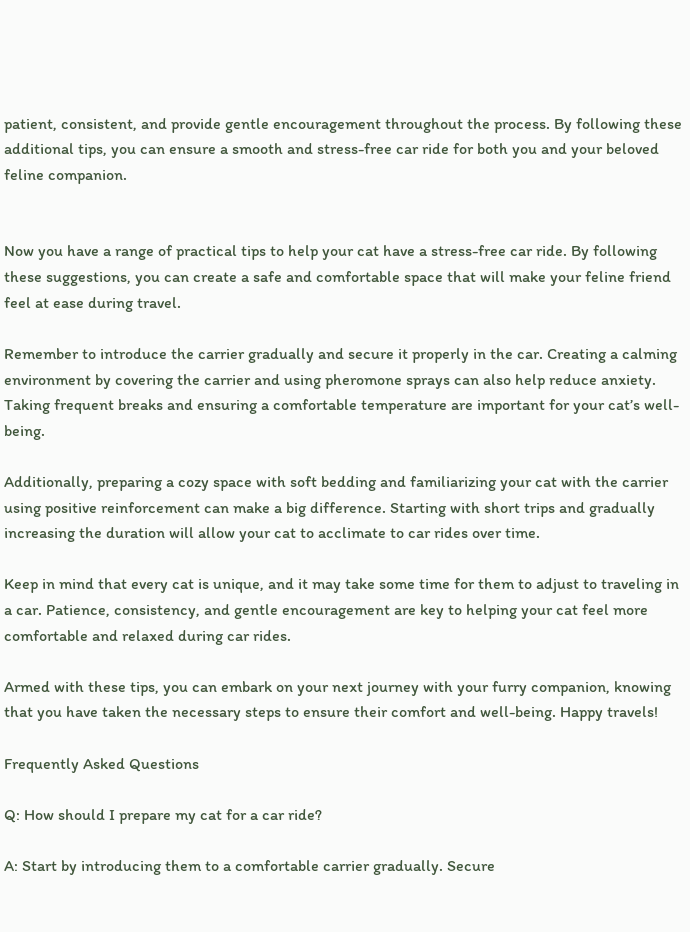patient, consistent, and provide gentle encouragement throughout the process. By following these additional tips, you can ensure a smooth and stress-free car ride for both you and your beloved feline companion.


Now you have a range of practical tips to help your cat have a stress-free car ride. By following these suggestions, you can create a safe and comfortable space that will make your feline friend feel at ease during travel.

Remember to introduce the carrier gradually and secure it properly in the car. Creating a calming environment by covering the carrier and using pheromone sprays can also help reduce anxiety. Taking frequent breaks and ensuring a comfortable temperature are important for your cat’s well-being.

Additionally, preparing a cozy space with soft bedding and familiarizing your cat with the carrier using positive reinforcement can make a big difference. Starting with short trips and gradually increasing the duration will allow your cat to acclimate to car rides over time.

Keep in mind that every cat is unique, and it may take some time for them to adjust to traveling in a car. Patience, consistency, and gentle encouragement are key to helping your cat feel more comfortable and relaxed during car rides.

Armed with these tips, you can embark on your next journey with your furry companion, knowing that you have taken the necessary steps to ensure their comfort and well-being. Happy travels!

Frequently Asked Questions

Q: How should I prepare my cat for a car ride?

A: Start by introducing them to a comfortable carrier gradually. Secure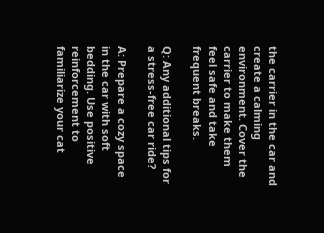the carrier in the car and create a calming environment. Cover the carrier to make them feel safe and take frequent breaks.

Q: Any additional tips for a stress-free car ride?

A: Prepare a cozy space in the car with soft bedding. Use positive reinforcement to familiarize your cat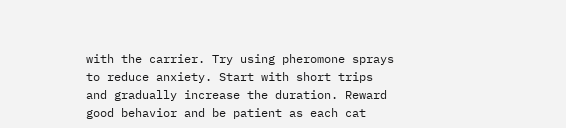with the carrier. Try using pheromone sprays to reduce anxiety. Start with short trips and gradually increase the duration. Reward good behavior and be patient as each cat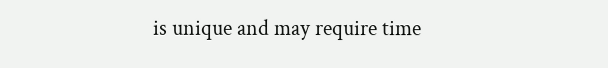is unique and may require time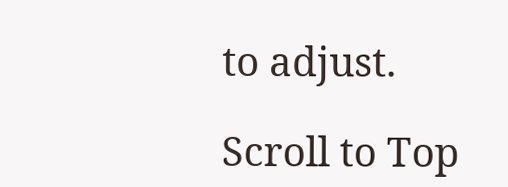to adjust.

Scroll to Top